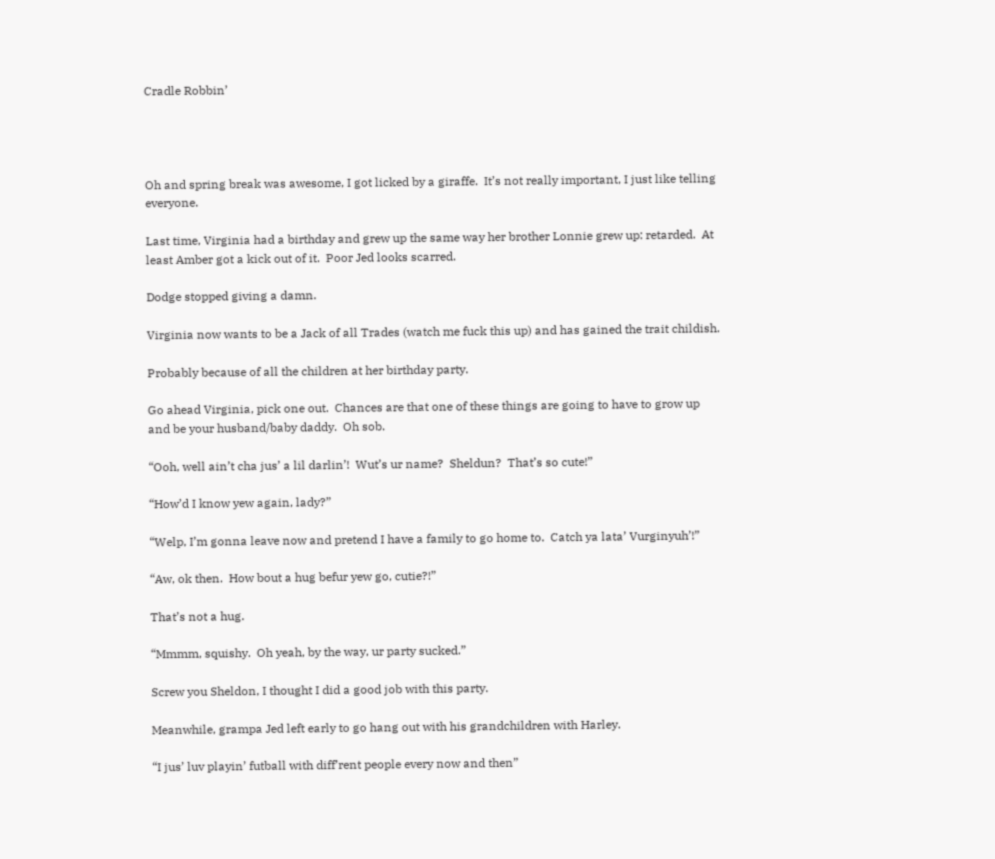Cradle Robbin’




Oh and spring break was awesome, I got licked by a giraffe.  It’s not really important, I just like telling everyone.

Last time, Virginia had a birthday and grew up the same way her brother Lonnie grew up: retarded.  At least Amber got a kick out of it.  Poor Jed looks scarred.

Dodge stopped giving a damn.

Virginia now wants to be a Jack of all Trades (watch me fuck this up) and has gained the trait childish.

Probably because of all the children at her birthday party.

Go ahead Virginia, pick one out.  Chances are that one of these things are going to have to grow up and be your husband/baby daddy.  Oh sob.

“Ooh, well ain’t cha jus’ a lil darlin’!  Wut’s ur name?  Sheldun?  That’s so cute!”

“How’d I know yew again, lady?”

“Welp, I’m gonna leave now and pretend I have a family to go home to.  Catch ya lata’ Vurginyuh’!”

“Aw, ok then.  How bout a hug befur yew go, cutie?!”

That’s not a hug.

“Mmmm, squishy.  Oh yeah, by the way, ur party sucked.”

Screw you Sheldon, I thought I did a good job with this party.

Meanwhile, grampa Jed left early to go hang out with his grandchildren with Harley.

“I jus’ luv playin’ futball with diff’rent people every now and then”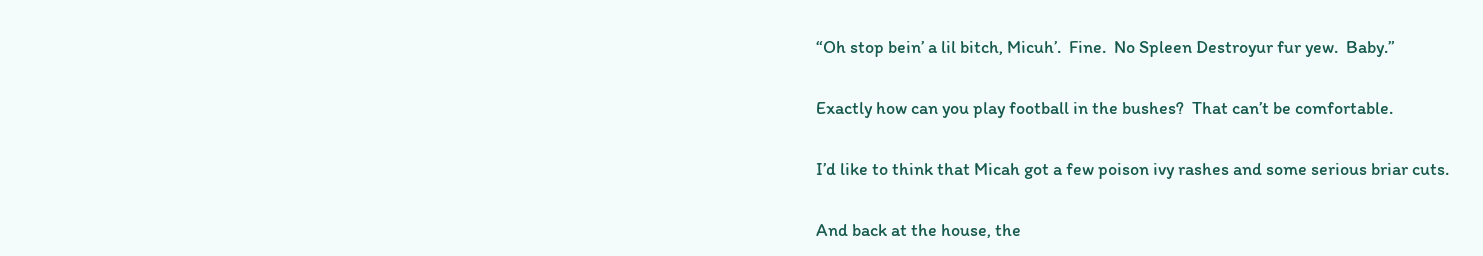“Oh stop bein’ a lil bitch, Micuh’.  Fine.  No Spleen Destroyur fur yew.  Baby.”

Exactly how can you play football in the bushes?  That can’t be comfortable.

I’d like to think that Micah got a few poison ivy rashes and some serious briar cuts.

And back at the house, the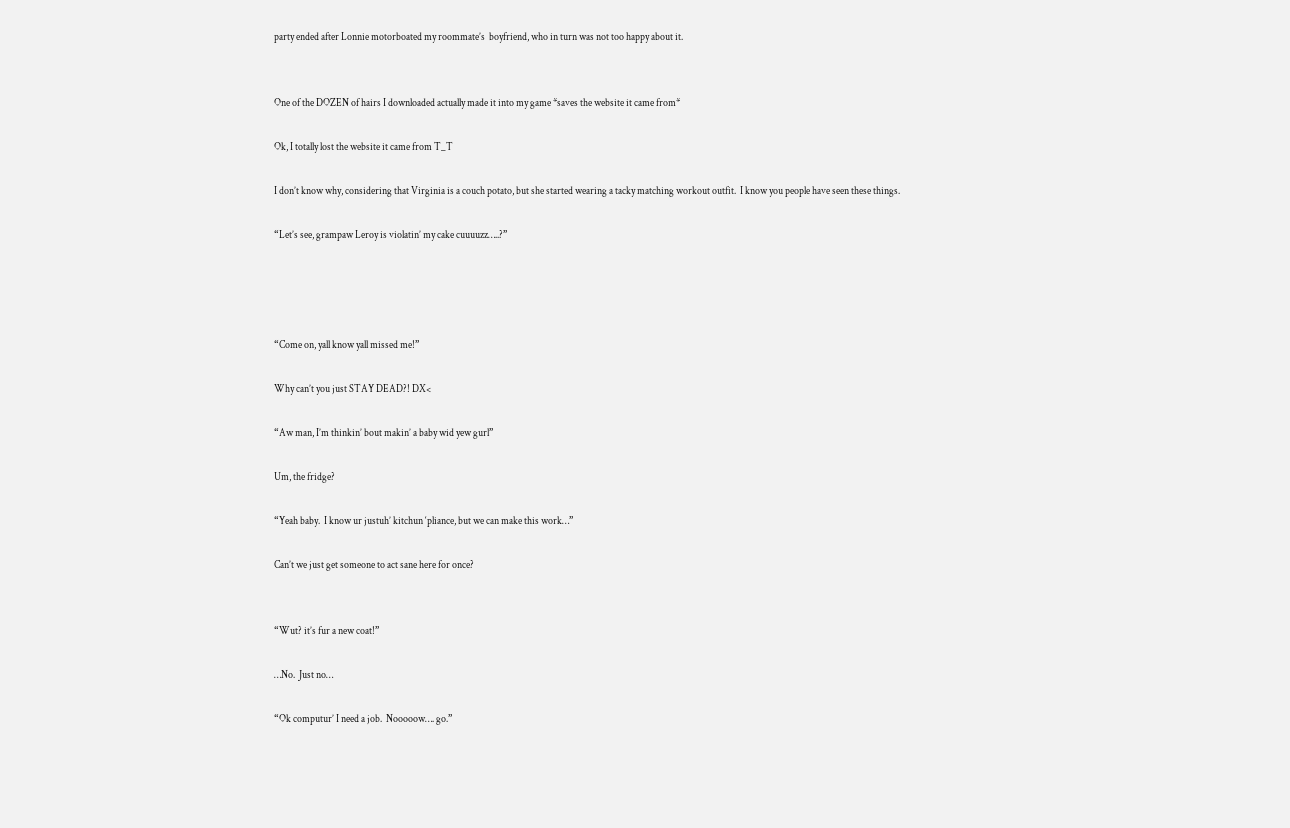party ended after Lonnie motorboated my roommate’s  boyfriend, who in turn was not too happy about it.


One of the DOZEN of hairs I downloaded actually made it into my game *saves the website it came from*

Ok, I totally lost the website it came from T_T

I don’t know why, considering that Virginia is a couch potato, but she started wearing a tacky matching workout outfit.  I know you people have seen these things.

“Let’s see, grampaw Leroy is violatin’ my cake cuuuuzz…..?”




“Come on, yall know yall missed me!”

Why can’t you just STAY DEAD?! DX<

“Aw man, I’m thinkin’ bout makin’ a baby wid yew gurl”

Um, the fridge?

“Yeah baby.  I know ur justuh’ kitchun ‘pliance, but we can make this work…”

Can’t we just get someone to act sane here for once?


“Wut? it’s fur a new coat!”

…No.  Just no…

“Ok computur’ I need a job.  Nooooow…. go.”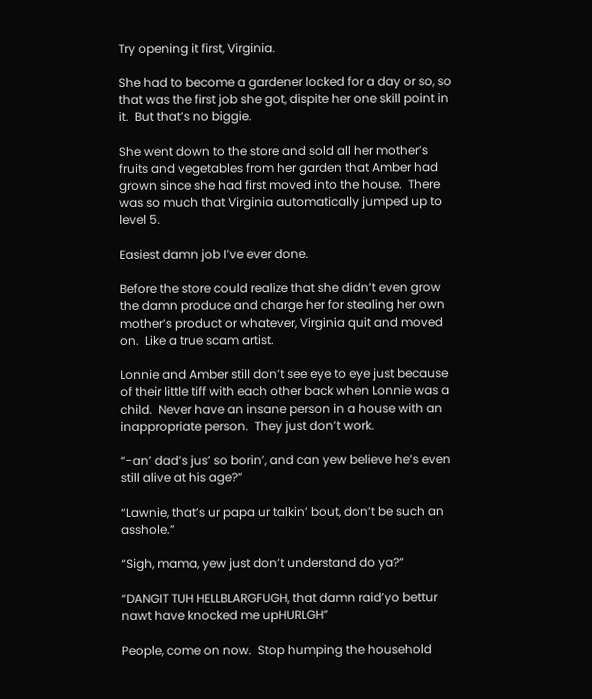Try opening it first, Virginia.

She had to become a gardener locked for a day or so, so that was the first job she got, dispite her one skill point in it.  But that’s no biggie.

She went down to the store and sold all her mother’s fruits and vegetables from her garden that Amber had grown since she had first moved into the house.  There was so much that Virginia automatically jumped up to level 5.

Easiest damn job I’ve ever done.

Before the store could realize that she didn’t even grow the damn produce and charge her for stealing her own mother’s product or whatever, Virginia quit and moved on.  Like a true scam artist.

Lonnie and Amber still don’t see eye to eye just because of their little tiff with each other back when Lonnie was a child.  Never have an insane person in a house with an inappropriate person.  They just don’t work.

“-an’ dad’s jus’ so borin’, and can yew believe he’s even still alive at his age?”

“Lawnie, that’s ur papa ur talkin’ bout, don’t be such an asshole.”

“Sigh, mama, yew just don’t understand do ya?”

“DANGIT TUH HELLBLARGFUGH, that damn raid’yo bettur nawt have knocked me upHURLGH”

People, come on now.  Stop humping the household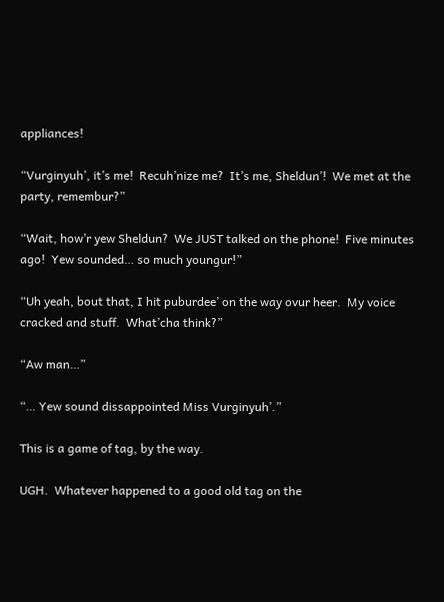appliances!

“Vurginyuh’, it’s me!  Recuh’nize me?  It’s me, Sheldun’!  We met at the party, remembur?”

“Wait, how’r yew Sheldun?  We JUST talked on the phone!  Five minutes ago!  Yew sounded… so much youngur!”

“Uh yeah, bout that, I hit puburdee’ on the way ovur heer.  My voice cracked and stuff.  What’cha think?”

“Aw man…”

“… Yew sound dissappointed Miss Vurginyuh’.”

This is a game of tag, by the way.

UGH.  Whatever happened to a good old tag on the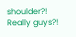shoulder?!  Really guys?!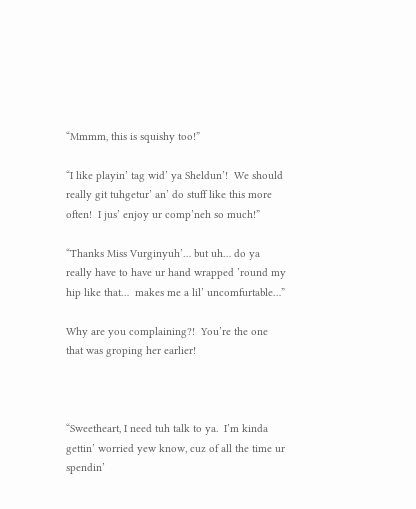“Mmmm, this is squishy too!”

“I like playin’ tag wid’ ya Sheldun’!  We should really git tuhgetur’ an’ do stuff like this more often!  I jus’ enjoy ur comp’neh so much!”

“Thanks Miss Vurginyuh’… but uh… do ya really have to have ur hand wrapped ’round my hip like that…  makes me a lil’ uncomfurtable…”

Why are you complaining?!  You’re the one that was groping her earlier!



“Sweetheart, I need tuh talk to ya.  I’m kinda gettin’ worried yew know, cuz of all the time ur spendin’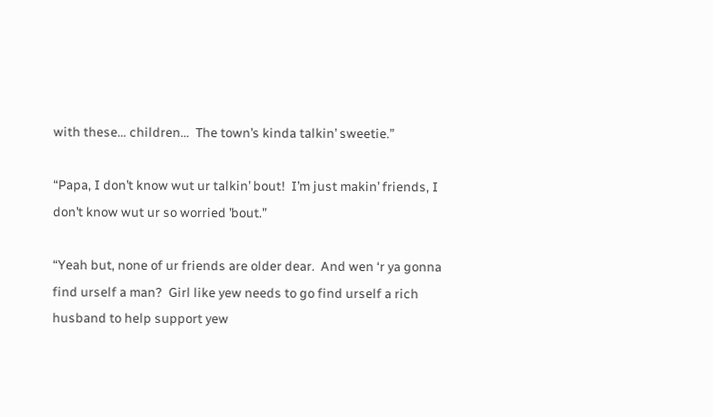with these… children…  The town’s kinda talkin’ sweetie.”

“Papa, I don’t know wut ur talkin’ bout!  I’m just makin’ friends, I don’t know wut ur so worried ’bout.”

“Yeah but, none of ur friends are older dear.  And wen ‘r ya gonna find urself a man?  Girl like yew needs to go find urself a rich husband to help support yew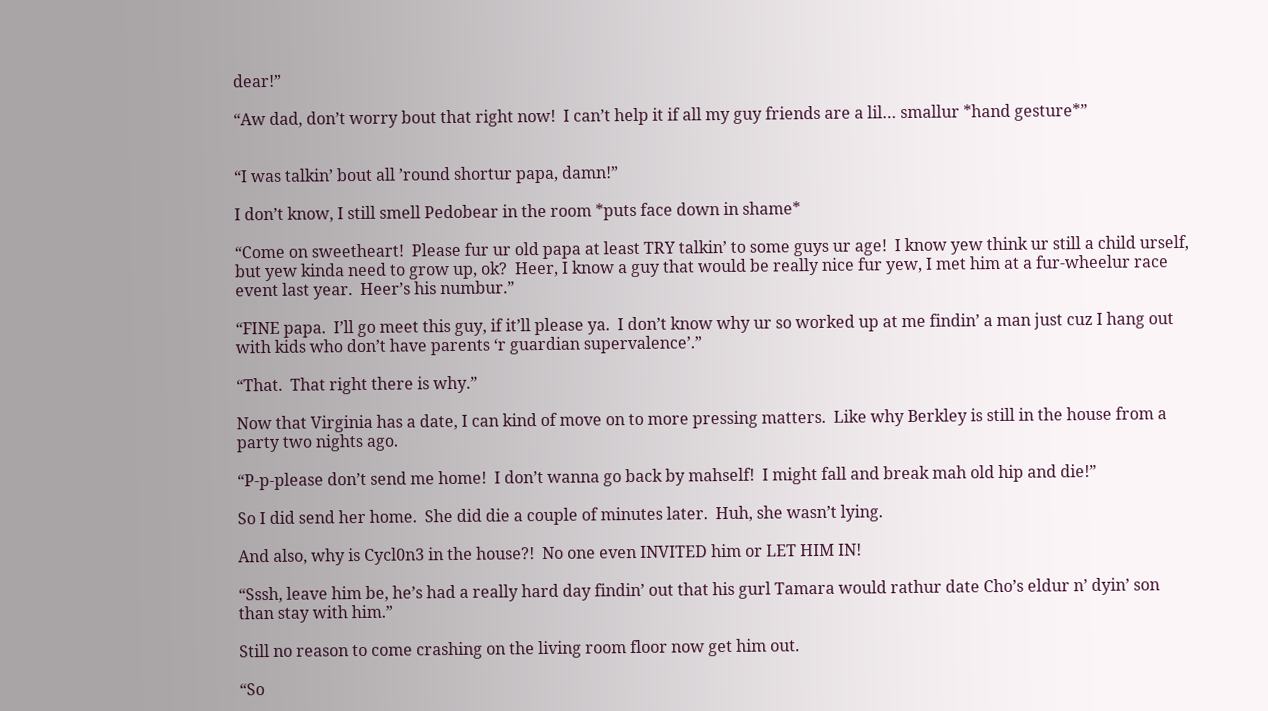dear!”

“Aw dad, don’t worry bout that right now!  I can’t help it if all my guy friends are a lil… smallur *hand gesture*”


“I was talkin’ bout all ’round shortur papa, damn!”

I don’t know, I still smell Pedobear in the room *puts face down in shame*

“Come on sweetheart!  Please fur ur old papa at least TRY talkin’ to some guys ur age!  I know yew think ur still a child urself, but yew kinda need to grow up, ok?  Heer, I know a guy that would be really nice fur yew, I met him at a fur-wheelur race event last year.  Heer’s his numbur.”

“FINE papa.  I’ll go meet this guy, if it’ll please ya.  I don’t know why ur so worked up at me findin’ a man just cuz I hang out with kids who don’t have parents ‘r guardian supervalence’.”

“That.  That right there is why.”

Now that Virginia has a date, I can kind of move on to more pressing matters.  Like why Berkley is still in the house from a party two nights ago.

“P-p-please don’t send me home!  I don’t wanna go back by mahself!  I might fall and break mah old hip and die!”

So I did send her home.  She did die a couple of minutes later.  Huh, she wasn’t lying.

And also, why is Cycl0n3 in the house?!  No one even INVITED him or LET HIM IN!

“Sssh, leave him be, he’s had a really hard day findin’ out that his gurl Tamara would rathur date Cho’s eldur n’ dyin’ son than stay with him.”

Still no reason to come crashing on the living room floor now get him out.

“So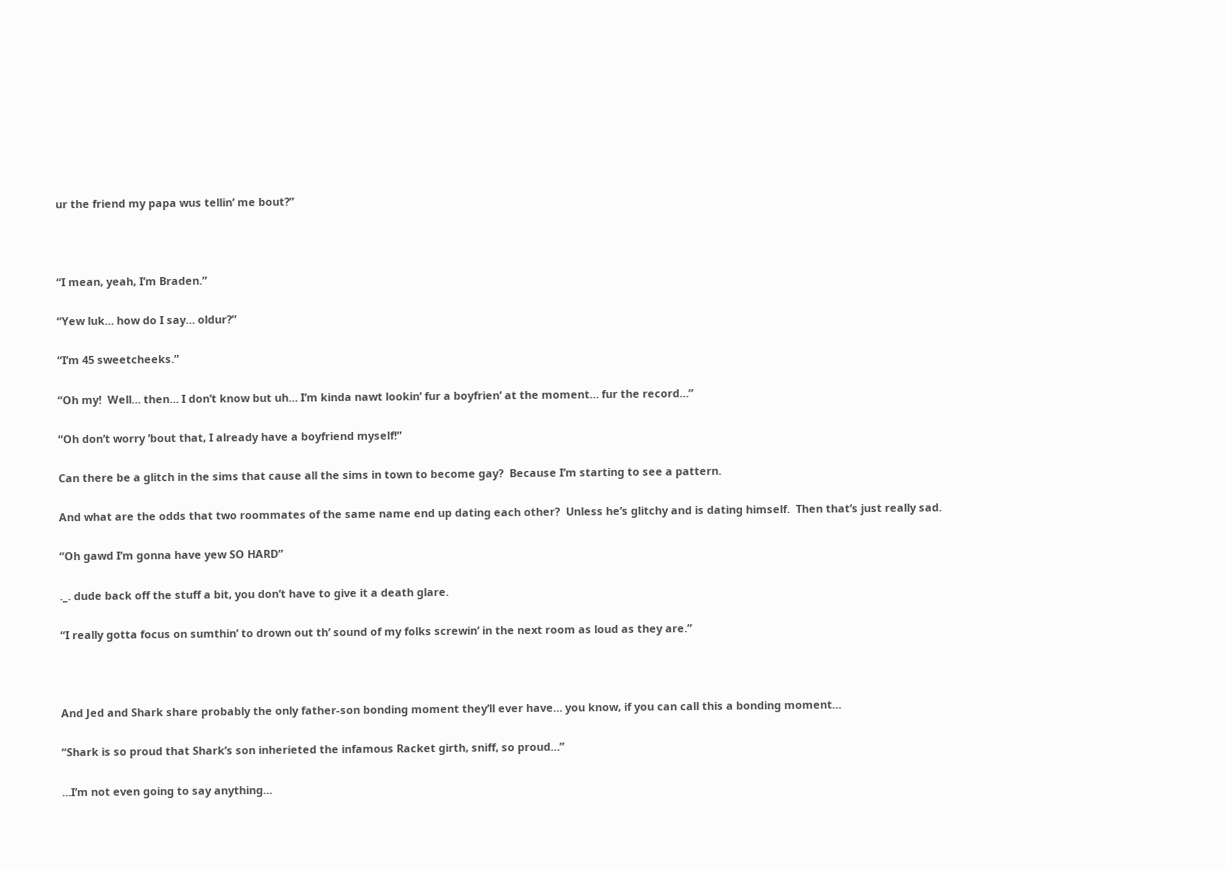ur the friend my papa wus tellin’ me bout?”



“I mean, yeah, I’m Braden.”

“Yew luk… how do I say… oldur?”

“I’m 45 sweetcheeks.”

“Oh my!  Well… then… I don’t know but uh… I’m kinda nawt lookin’ fur a boyfrien’ at the moment… fur the record…”

“Oh don’t worry ’bout that, I already have a boyfriend myself!”

Can there be a glitch in the sims that cause all the sims in town to become gay?  Because I’m starting to see a pattern.

And what are the odds that two roommates of the same name end up dating each other?  Unless he’s glitchy and is dating himself.  Then that’s just really sad.

“Oh gawd I’m gonna have yew SO HARD”

._. dude back off the stuff a bit, you don’t have to give it a death glare.

“I really gotta focus on sumthin’ to drown out th’ sound of my folks screwin’ in the next room as loud as they are.”



And Jed and Shark share probably the only father-son bonding moment they’ll ever have… you know, if you can call this a bonding moment…

“Shark is so proud that Shark’s son inherieted the infamous Racket girth, sniff, so proud…”

…I’m not even going to say anything…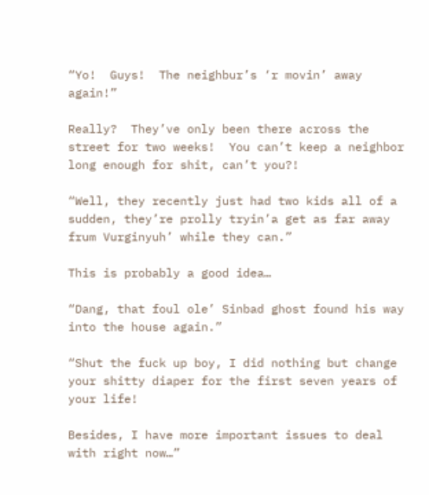“Yo!  Guys!  The neighbur’s ‘r movin’ away again!”

Really?  They’ve only been there across the street for two weeks!  You can’t keep a neighbor long enough for shit, can’t you?!

“Well, they recently just had two kids all of a sudden, they’re prolly tryin’a get as far away frum Vurginyuh’ while they can.”

This is probably a good idea…

“Dang, that foul ole’ Sinbad ghost found his way into the house again.”

“Shut the fuck up boy, I did nothing but change your shitty diaper for the first seven years of your life!

Besides, I have more important issues to deal with right now…”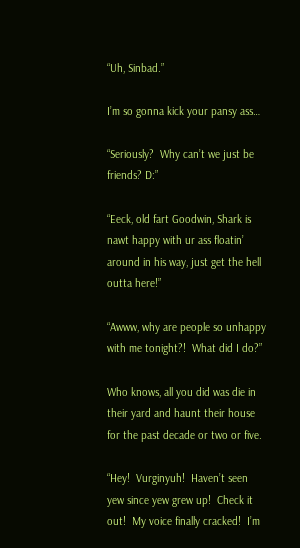“Uh, Sinbad.”

I’m so gonna kick your pansy ass…

“Seriously?  Why can’t we just be friends? D:”

“Eeck, old fart Goodwin, Shark is nawt happy with ur ass floatin’ around in his way, just get the hell outta here!”

“Awww, why are people so unhappy with me tonight?!  What did I do?”

Who knows, all you did was die in their yard and haunt their house for the past decade or two or five.

“Hey!  Vurginyuh!  Haven’t seen yew since yew grew up!  Check it out!  My voice finally cracked!  I’m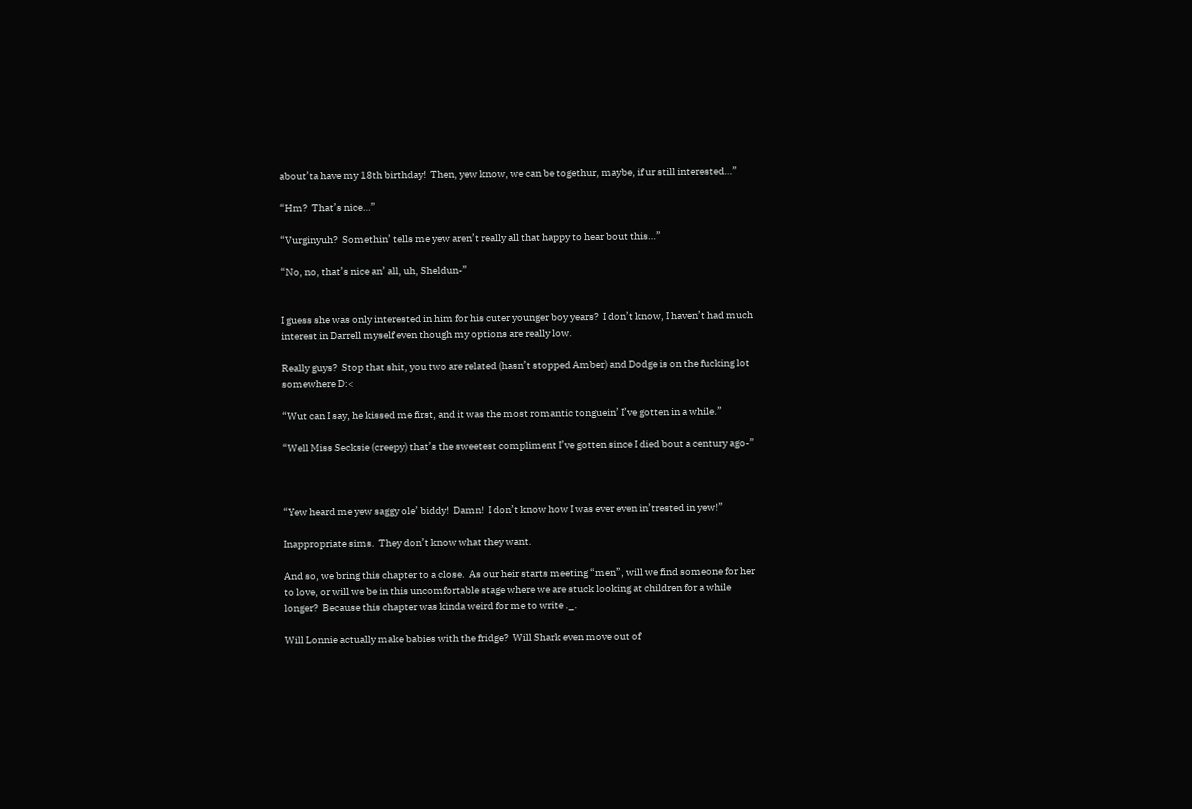about’ta have my 18th birthday!  Then, yew know, we can be togethur, maybe, if ur still interested…”

“Hm?  That’s nice…”

“Vurginyuh?  Somethin’ tells me yew aren’t really all that happy to hear bout this…”

“No, no, that’s nice an’ all, uh, Sheldun-”


I guess she was only interested in him for his cuter younger boy years?  I don’t know, I haven’t had much interest in Darrell myself even though my options are really low.

Really guys?  Stop that shit, you two are related (hasn’t stopped Amber) and Dodge is on the fucking lot somewhere D:<

“Wut can I say, he kissed me first, and it was the most romantic tonguein’ I’ve gotten in a while.”

“Well Miss Secksie (creepy) that’s the sweetest compliment I’ve gotten since I died bout a century ago-”



“Yew heard me yew saggy ole’ biddy!  Damn!  I don’t know how I was ever even in’trested in yew!”

Inappropriate sims.  They don’t know what they want.

And so, we bring this chapter to a close.  As our heir starts meeting “men”, will we find someone for her to love, or will we be in this uncomfortable stage where we are stuck looking at children for a while longer?  Because this chapter was kinda weird for me to write ._.

Will Lonnie actually make babies with the fridge?  Will Shark even move out of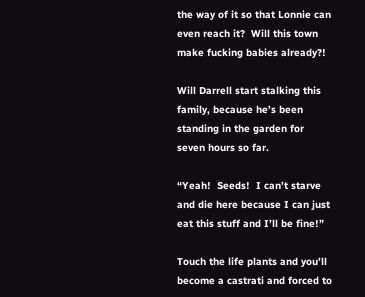the way of it so that Lonnie can even reach it?  Will this town make fucking babies already?!

Will Darrell start stalking this family, because he’s been standing in the garden for seven hours so far.

“Yeah!  Seeds!  I can’t starve and die here because I can just eat this stuff and I’ll be fine!”

Touch the life plants and you’ll become a castrati and forced to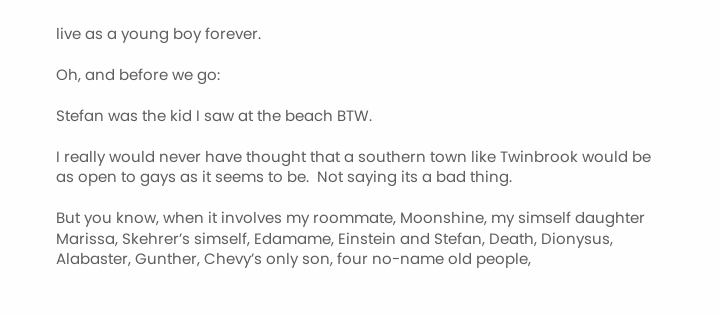live as a young boy forever.

Oh, and before we go:

Stefan was the kid I saw at the beach BTW.

I really would never have thought that a southern town like Twinbrook would be as open to gays as it seems to be.  Not saying its a bad thing.

But you know, when it involves my roommate, Moonshine, my simself daughter Marissa, Skehrer’s simself, Edamame, Einstein and Stefan, Death, Dionysus, Alabaster, Gunther, Chevy’s only son, four no-name old people,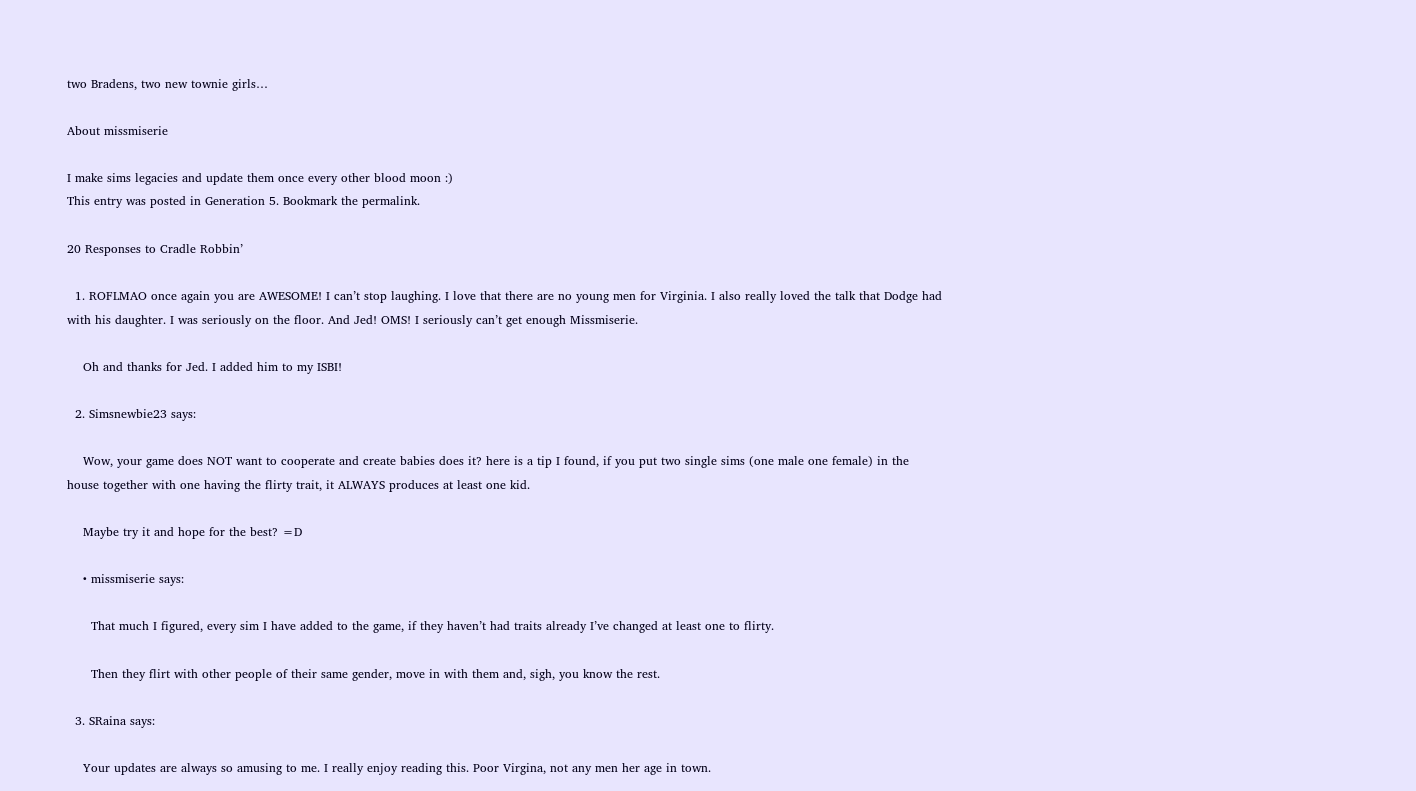two Bradens, two new townie girls…

About missmiserie

I make sims legacies and update them once every other blood moon :)
This entry was posted in Generation 5. Bookmark the permalink.

20 Responses to Cradle Robbin’

  1. ROFLMAO once again you are AWESOME! I can’t stop laughing. I love that there are no young men for Virginia. I also really loved the talk that Dodge had with his daughter. I was seriously on the floor. And Jed! OMS! I seriously can’t get enough Missmiserie.

    Oh and thanks for Jed. I added him to my ISBI!

  2. Simsnewbie23 says:

    Wow, your game does NOT want to cooperate and create babies does it? here is a tip I found, if you put two single sims (one male one female) in the house together with one having the flirty trait, it ALWAYS produces at least one kid.

    Maybe try it and hope for the best? =D

    • missmiserie says:

      That much I figured, every sim I have added to the game, if they haven’t had traits already I’ve changed at least one to flirty.

      Then they flirt with other people of their same gender, move in with them and, sigh, you know the rest.

  3. SRaina says:

    Your updates are always so amusing to me. I really enjoy reading this. Poor Virgina, not any men her age in town.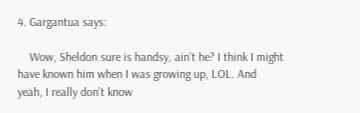4. Gargantua says:

    Wow, Sheldon sure is handsy, ain’t he? I think I might have known him when I was growing up, LOL. And yeah, I really don’t know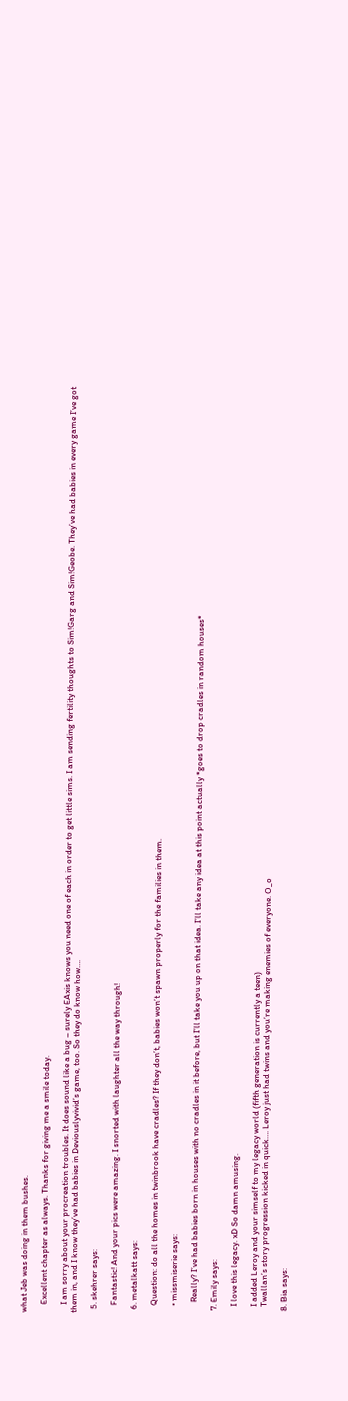what Jeb was doing in them bushes.

    Excellent chapter as always. Thanks for giving me a smile today.

    I am sorry about your procreation troubles. It does sound like a bug – surely EAxis knows you need one of each in order to get little sims. I am sending fertility thoughts to Sim!Garg and Sim!Geobe. They’ve had babies in every game I’ve got them in, and I know they’ve had babies in Deviouslyvivid’s game, too. So they do know how….

  5. skehrer says:

    Fantastic! And your pics were amazing. I snorted with laughter all the way through!

  6. metalkatt says:

    Question: do all the homes in twinbrook have cradles? If they don’t, babies won’t spawn properly for the families in them.

    • missmiserie says:

      Really? I’ve had babies born in houses with no cradles in it before, but I’ll take you up on that idea. I’ll take any idea at this point actually *goes to drop cradles in random houses*

  7. Emily says:

    I love this legacy. xD So damn amusing.

    I added Leroy and your simself to my legacy world (fifth generation is currently a teen)
    Twallan’s story progression kicked in quick…. Leroy just had twins and you’re making enemies of everyone. O_o

  8. Bia says: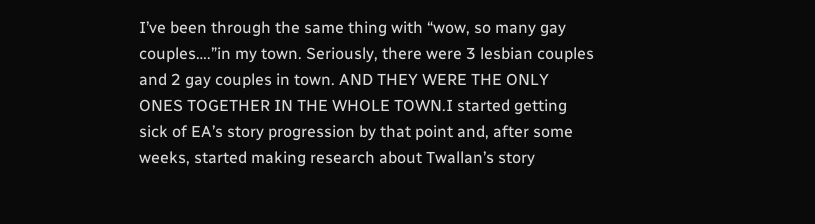I’ve been through the same thing with “wow, so many gay couples….”in my town. Seriously, there were 3 lesbian couples and 2 gay couples in town. AND THEY WERE THE ONLY ONES TOGETHER IN THE WHOLE TOWN.I started getting sick of EA’s story progression by that point and, after some weeks, started making research about Twallan’s story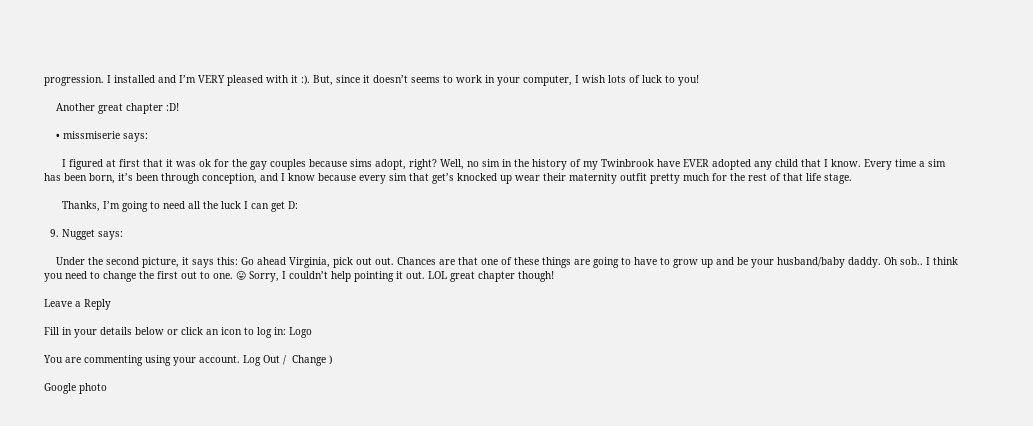progression. I installed and I’m VERY pleased with it :). But, since it doesn’t seems to work in your computer, I wish lots of luck to you!

    Another great chapter :D!

    • missmiserie says:

      I figured at first that it was ok for the gay couples because sims adopt, right? Well, no sim in the history of my Twinbrook have EVER adopted any child that I know. Every time a sim has been born, it’s been through conception, and I know because every sim that get’s knocked up wear their maternity outfit pretty much for the rest of that life stage.

      Thanks, I’m going to need all the luck I can get D:

  9. Nugget says:

    Under the second picture, it says this: Go ahead Virginia, pick out out. Chances are that one of these things are going to have to grow up and be your husband/baby daddy. Oh sob.. I think you need to change the first out to one. 😛 Sorry, I couldn’t help pointing it out. LOL great chapter though!

Leave a Reply

Fill in your details below or click an icon to log in: Logo

You are commenting using your account. Log Out /  Change )

Google photo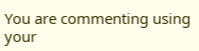You are commenting using your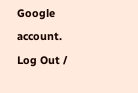Google account. Log Out /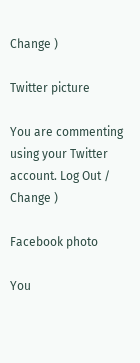Change )

Twitter picture

You are commenting using your Twitter account. Log Out /  Change )

Facebook photo

You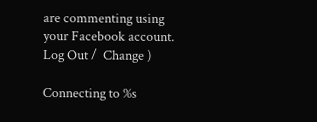are commenting using your Facebook account. Log Out /  Change )

Connecting to %s